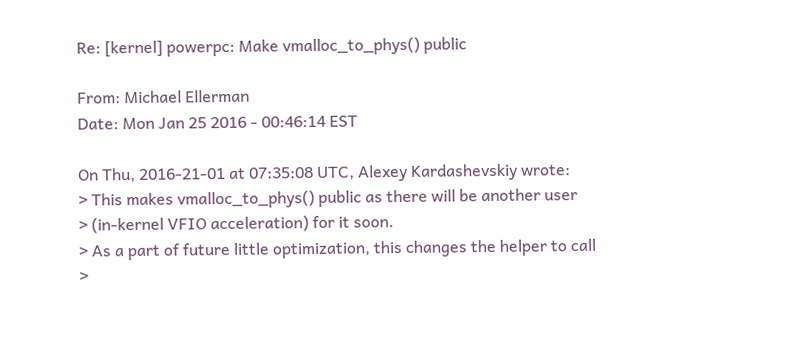Re: [kernel] powerpc: Make vmalloc_to_phys() public

From: Michael Ellerman
Date: Mon Jan 25 2016 - 00:46:14 EST

On Thu, 2016-21-01 at 07:35:08 UTC, Alexey Kardashevskiy wrote:
> This makes vmalloc_to_phys() public as there will be another user
> (in-kernel VFIO acceleration) for it soon.
> As a part of future little optimization, this changes the helper to call
>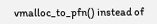vmalloc_to_pfn() instead of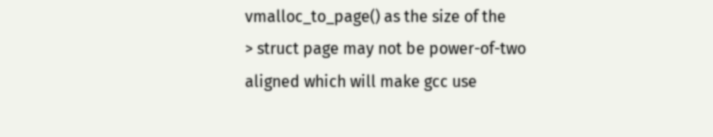vmalloc_to_page() as the size of the
> struct page may not be power-of-two aligned which will make gcc use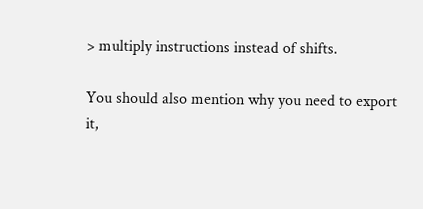> multiply instructions instead of shifts.

You should also mention why you need to export it,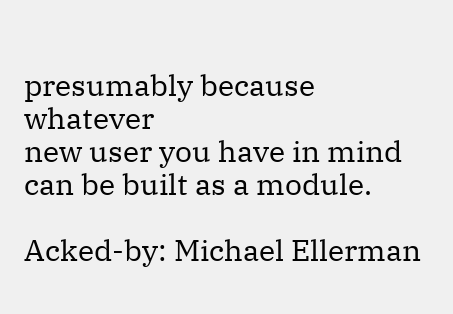presumably because whatever
new user you have in mind can be built as a module.

Acked-by: Michael Ellerman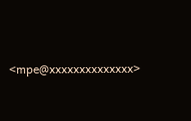<mpe@xxxxxxxxxxxxxx>